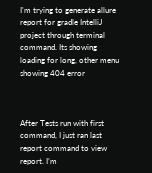I'm trying to generate allure report for gradle IntelliJ project through terminal command. Its showing loading for long, other menu showing 404 error



After Tests run with first command, I just ran last report command to view report. I’m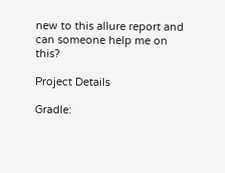new to this allure report and can someone help me on this?

Project Details

Gradle: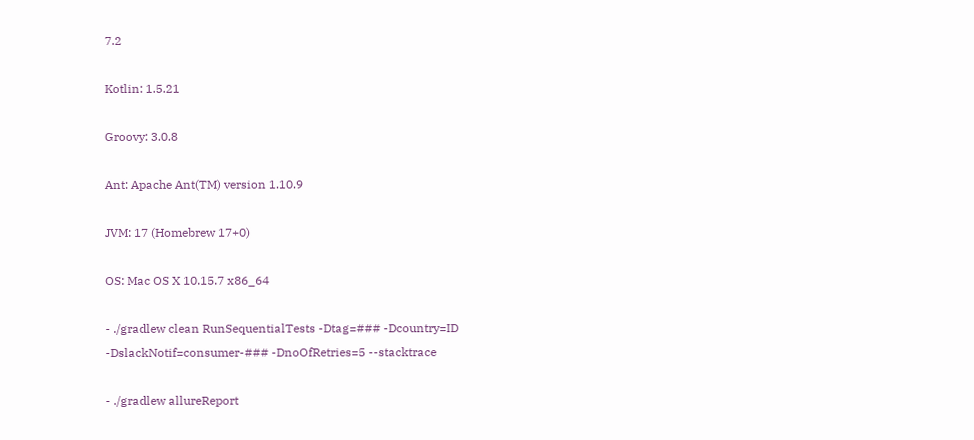7.2

Kotlin: 1.5.21

Groovy: 3.0.8

Ant: Apache Ant(TM) version 1.10.9

JVM: 17 (Homebrew 17+0)

OS: Mac OS X 10.15.7 x86_64

- ./gradlew clean RunSequentialTests -Dtag=### -Dcountry=ID -DslackNotif=consumer-### -DnoOfRetries=5 --stacktrace

- ./gradlew allureReport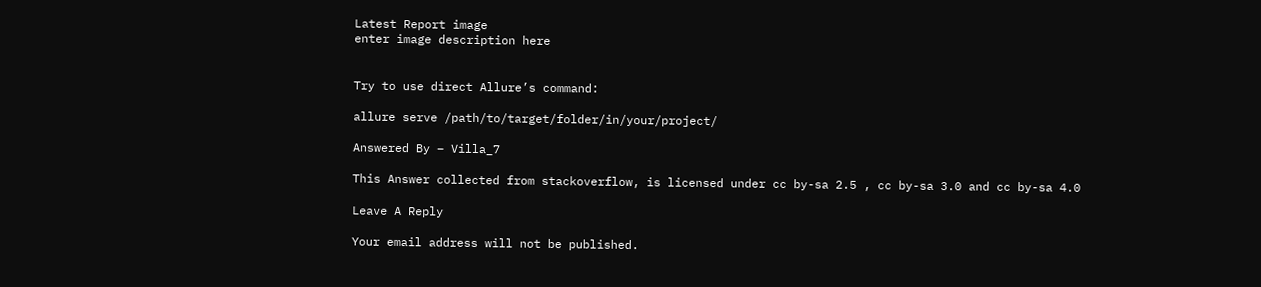Latest Report image
enter image description here


Try to use direct Allure’s command:

allure serve /path/to/target/folder/in/your/project/

Answered By – Villa_7

This Answer collected from stackoverflow, is licensed under cc by-sa 2.5 , cc by-sa 3.0 and cc by-sa 4.0

Leave A Reply

Your email address will not be published.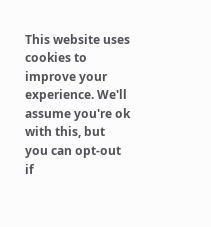This website uses cookies to improve your experience. We'll assume you're ok with this, but you can opt-out if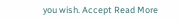you wish. Accept Read More